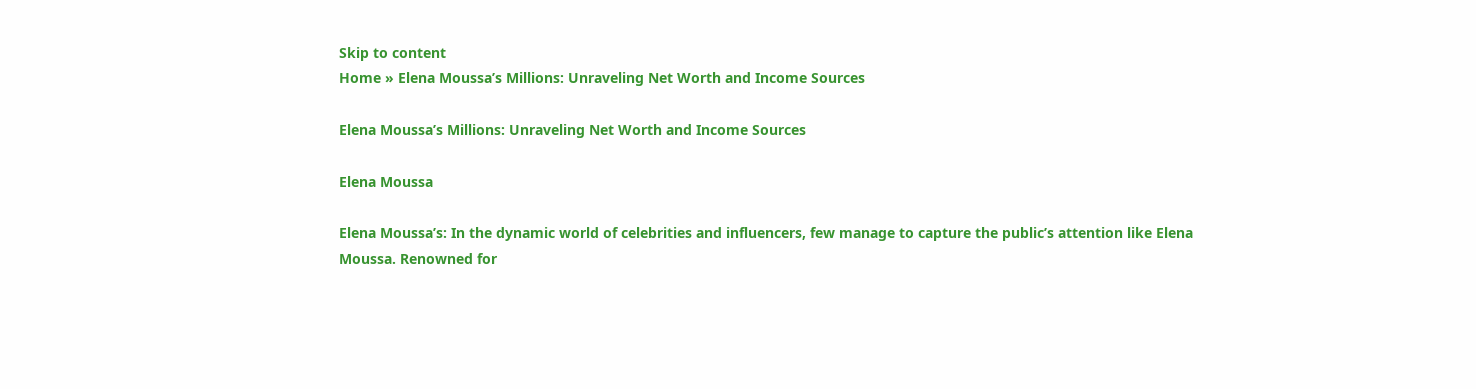Skip to content
Home » Elena Moussa’s Millions: Unraveling Net Worth and Income Sources

Elena Moussa’s Millions: Unraveling Net Worth and Income Sources

Elena Moussa

Elena Moussa’s: In the dynamic world of celebrities and influencers, few manage to capture the public’s attention like Elena Moussa. Renowned for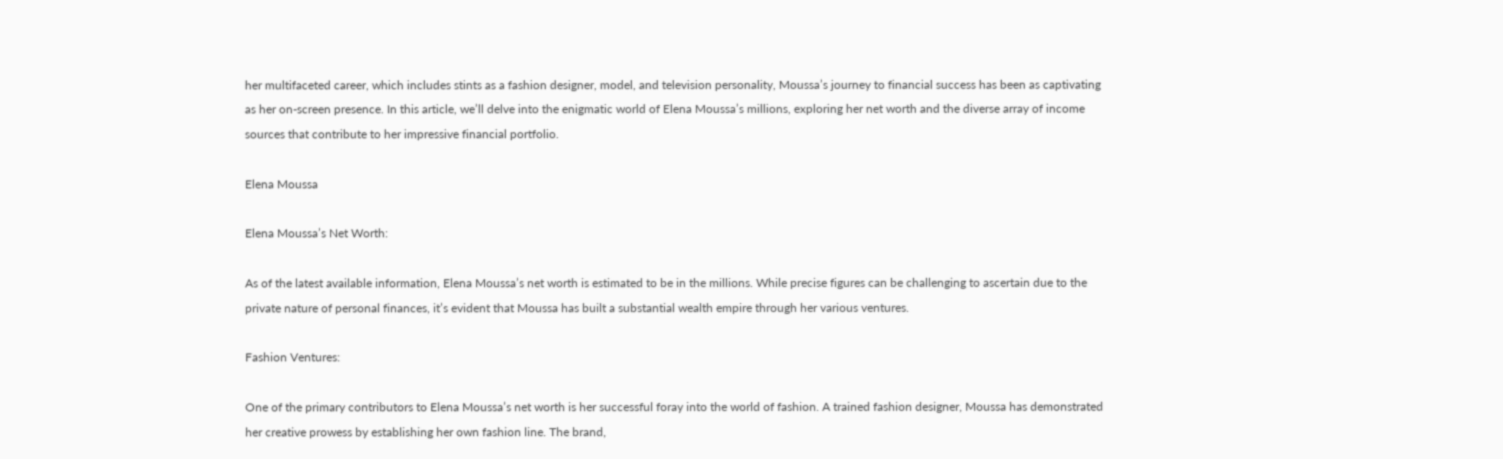her multifaceted career, which includes stints as a fashion designer, model, and television personality, Moussa’s journey to financial success has been as captivating as her on-screen presence. In this article, we’ll delve into the enigmatic world of Elena Moussa’s millions, exploring her net worth and the diverse array of income sources that contribute to her impressive financial portfolio.

Elena Moussa

Elena Moussa’s Net Worth:

As of the latest available information, Elena Moussa’s net worth is estimated to be in the millions. While precise figures can be challenging to ascertain due to the private nature of personal finances, it’s evident that Moussa has built a substantial wealth empire through her various ventures.

Fashion Ventures:

One of the primary contributors to Elena Moussa’s net worth is her successful foray into the world of fashion. A trained fashion designer, Moussa has demonstrated her creative prowess by establishing her own fashion line. The brand,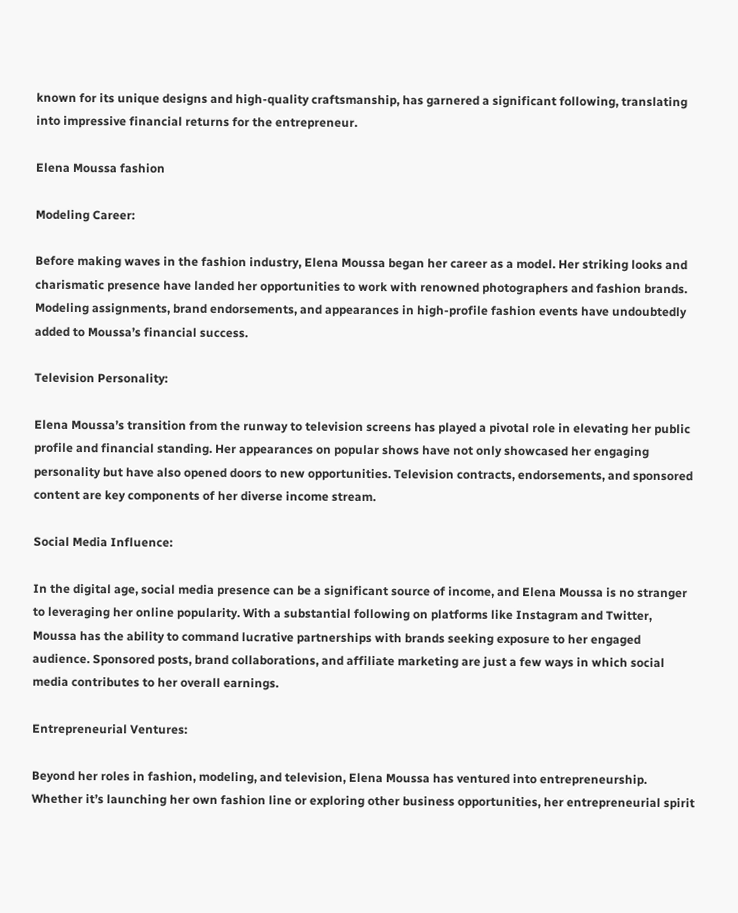known for its unique designs and high-quality craftsmanship, has garnered a significant following, translating into impressive financial returns for the entrepreneur.

Elena Moussa fashion

Modeling Career:

Before making waves in the fashion industry, Elena Moussa began her career as a model. Her striking looks and charismatic presence have landed her opportunities to work with renowned photographers and fashion brands. Modeling assignments, brand endorsements, and appearances in high-profile fashion events have undoubtedly added to Moussa’s financial success.

Television Personality:

Elena Moussa’s transition from the runway to television screens has played a pivotal role in elevating her public profile and financial standing. Her appearances on popular shows have not only showcased her engaging personality but have also opened doors to new opportunities. Television contracts, endorsements, and sponsored content are key components of her diverse income stream.

Social Media Influence:

In the digital age, social media presence can be a significant source of income, and Elena Moussa is no stranger to leveraging her online popularity. With a substantial following on platforms like Instagram and Twitter, Moussa has the ability to command lucrative partnerships with brands seeking exposure to her engaged audience. Sponsored posts, brand collaborations, and affiliate marketing are just a few ways in which social media contributes to her overall earnings.

Entrepreneurial Ventures:

Beyond her roles in fashion, modeling, and television, Elena Moussa has ventured into entrepreneurship. Whether it’s launching her own fashion line or exploring other business opportunities, her entrepreneurial spirit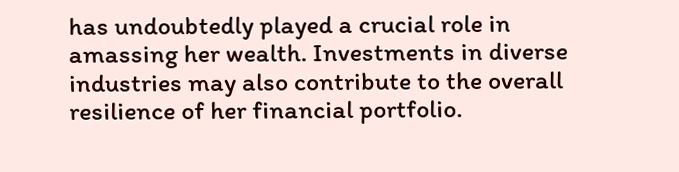has undoubtedly played a crucial role in amassing her wealth. Investments in diverse industries may also contribute to the overall resilience of her financial portfolio.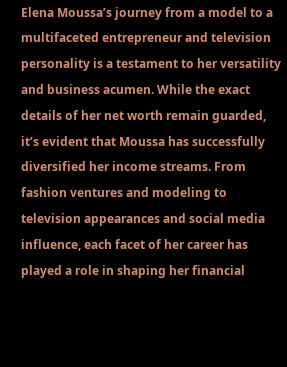Elena Moussa’s journey from a model to a multifaceted entrepreneur and television personality is a testament to her versatility and business acumen. While the exact details of her net worth remain guarded, it’s evident that Moussa has successfully diversified her income streams. From fashion ventures and modeling to television appearances and social media influence, each facet of her career has played a role in shaping her financial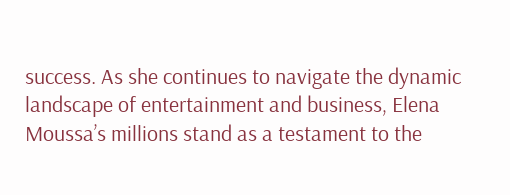success. As she continues to navigate the dynamic landscape of entertainment and business, Elena Moussa’s millions stand as a testament to the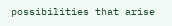possibilities that arise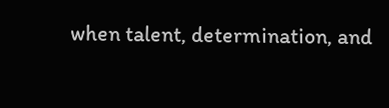when talent, determination, and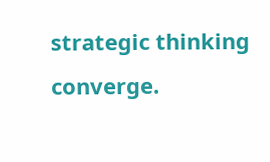strategic thinking converge.